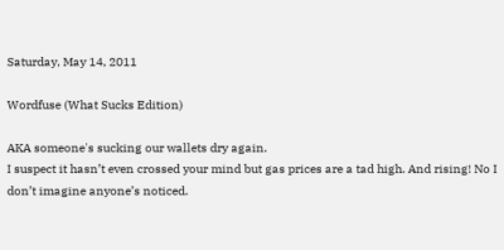Saturday, May 14, 2011

Wordfuse (What Sucks Edition)

AKA someone's sucking our wallets dry again.
I suspect it hasn’t even crossed your mind but gas prices are a tad high. And rising! No I don’t imagine anyone’s noticed.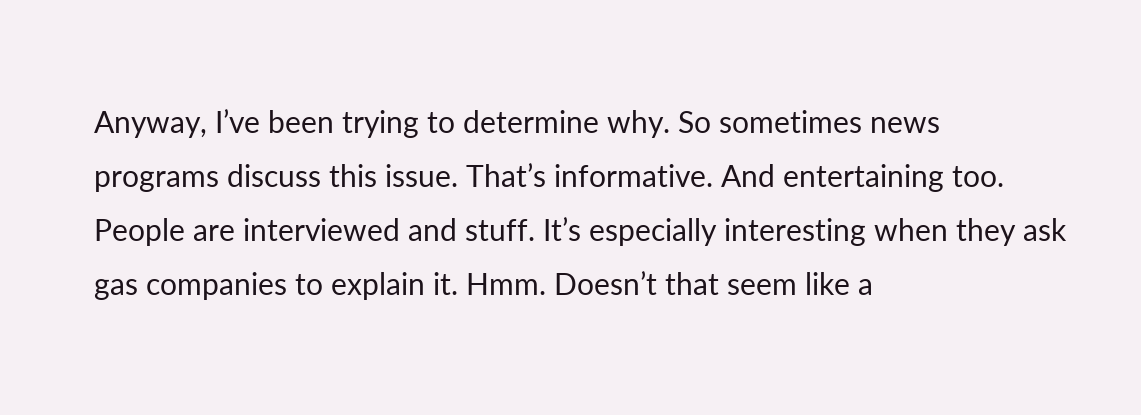Anyway, I’ve been trying to determine why. So sometimes news programs discuss this issue. That’s informative. And entertaining too. People are interviewed and stuff. It’s especially interesting when they ask gas companies to explain it. Hmm. Doesn’t that seem like a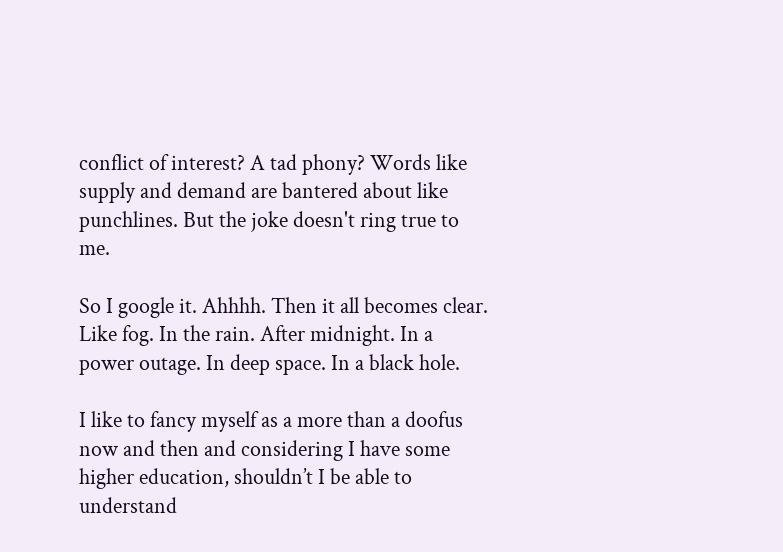conflict of interest? A tad phony? Words like supply and demand are bantered about like punchlines. But the joke doesn't ring true to me.

So I google it. Ahhhh. Then it all becomes clear. Like fog. In the rain. After midnight. In a power outage. In deep space. In a black hole.

I like to fancy myself as a more than a doofus now and then and considering I have some higher education, shouldn’t I be able to understand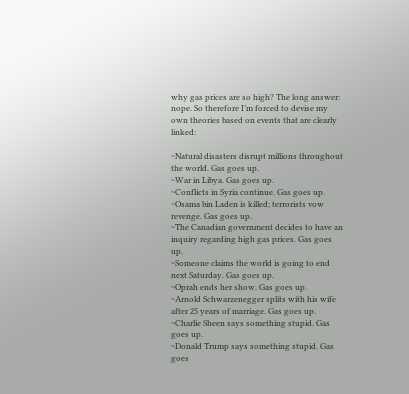why gas prices are so high? The long answer: nope. So therefore I’m forced to devise my own theories based on events that are clearly linked:

~Natural disasters disrupt millions throughout the world. Gas goes up.
~War in Libya. Gas goes up.
~Conflicts in Syria continue. Gas goes up.
~Osama bin Laden is killed; terrorists vow revenge. Gas goes up.
~The Canadian government decides to have an inquiry regarding high gas prices. Gas goes up.
~Someone claims the world is going to end next Saturday. Gas goes up.
~Oprah ends her show. Gas goes up.
~Arnold Schwarzenegger splits with his wife after 25 years of marriage. Gas goes up.
~Charlie Sheen says something stupid. Gas goes up.
~Donald Trump says something stupid. Gas goes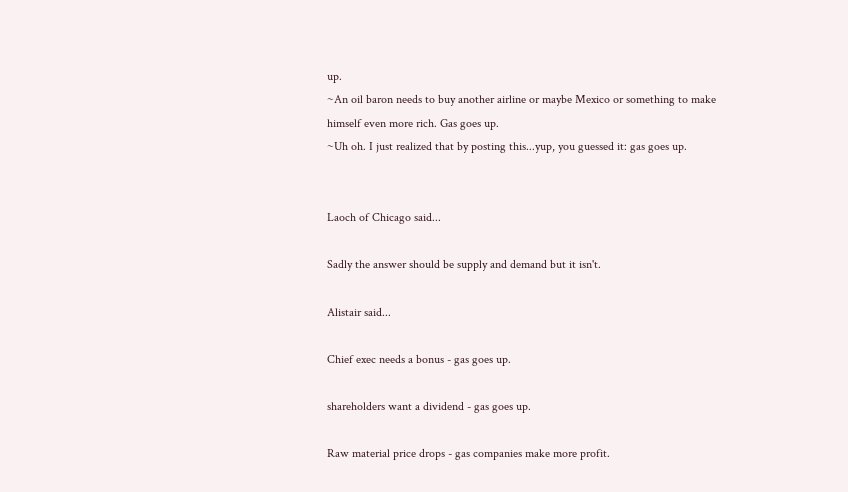up.
~An oil baron needs to buy another airline or maybe Mexico or something to make himself even more rich. Gas goes up.
~Uh oh. I just realized that by posting this...yup, you guessed it: gas goes up.


Laoch of Chicago said...

Sadly the answer should be supply and demand but it isn't.

Alistair said...

Chief exec needs a bonus - gas goes up.

shareholders want a dividend - gas goes up.

Raw material price drops - gas companies make more profit.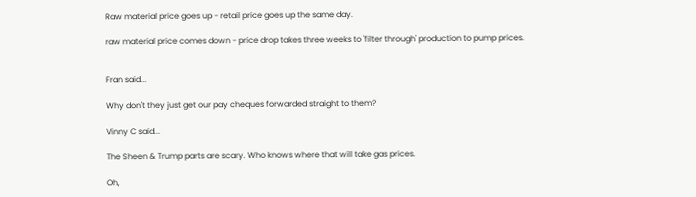Raw material price goes up - retail price goes up the same day.

raw material price comes down - price drop takes three weeks to 'filter through' production to pump prices.


Fran said...

Why don't they just get our pay cheques forwarded straight to them?

Vinny C said...

The Sheen & Trump parts are scary. Who knows where that will take gas prices.

Oh,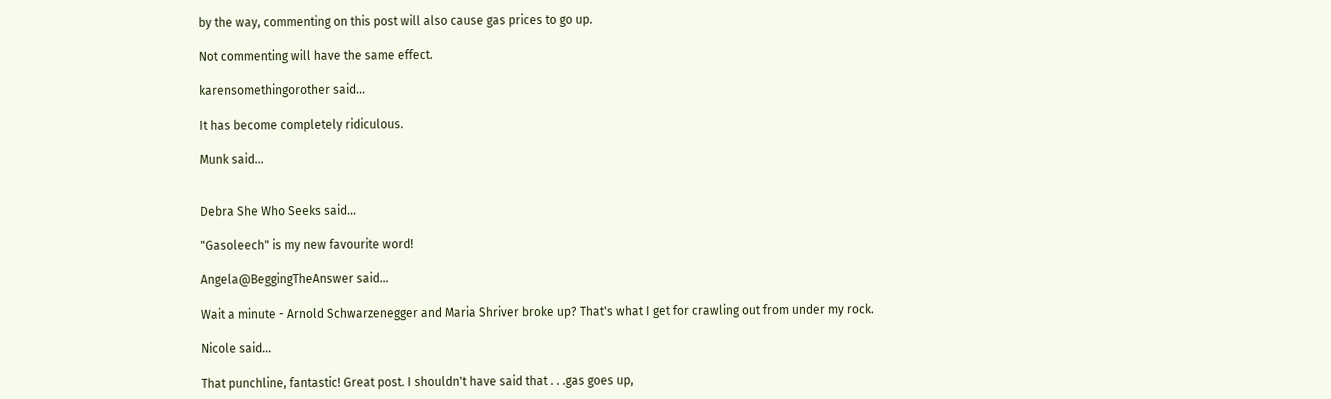by the way, commenting on this post will also cause gas prices to go up.

Not commenting will have the same effect.

karensomethingorother said...

It has become completely ridiculous.

Munk said...


Debra She Who Seeks said...

"Gasoleech" is my new favourite word!

Angela@BeggingTheAnswer said...

Wait a minute - Arnold Schwarzenegger and Maria Shriver broke up? That's what I get for crawling out from under my rock.

Nicole said...

That punchline, fantastic! Great post. I shouldn't have said that . . .gas goes up,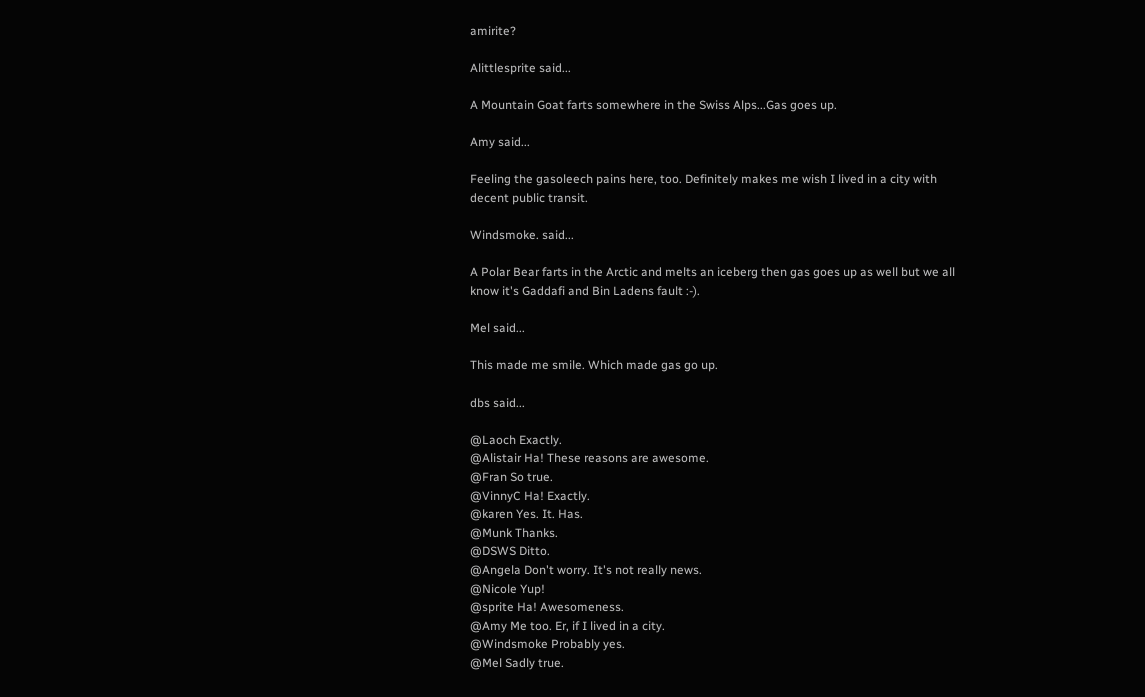amirite?

Alittlesprite said...

A Mountain Goat farts somewhere in the Swiss Alps...Gas goes up.

Amy said...

Feeling the gasoleech pains here, too. Definitely makes me wish I lived in a city with decent public transit.

Windsmoke. said...

A Polar Bear farts in the Arctic and melts an iceberg then gas goes up as well but we all know it's Gaddafi and Bin Ladens fault :-).

Mel said...

This made me smile. Which made gas go up.

dbs said...

@Laoch Exactly.
@Alistair Ha! These reasons are awesome.
@Fran So true.
@VinnyC Ha! Exactly.
@karen Yes. It. Has.
@Munk Thanks.
@DSWS Ditto.
@Angela Don't worry. It's not really news.
@Nicole Yup!
@sprite Ha! Awesomeness.
@Amy Me too. Er, if I lived in a city.
@Windsmoke Probably yes.
@Mel Sadly true.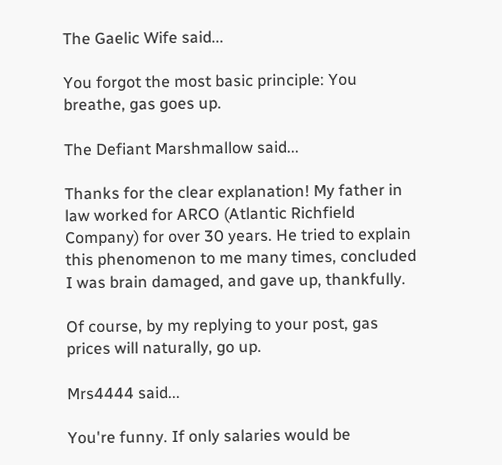The Gaelic Wife said...

You forgot the most basic principle: You breathe, gas goes up.

The Defiant Marshmallow said...

Thanks for the clear explanation! My father in law worked for ARCO (Atlantic Richfield Company) for over 30 years. He tried to explain this phenomenon to me many times, concluded I was brain damaged, and gave up, thankfully.

Of course, by my replying to your post, gas prices will naturally, go up.

Mrs4444 said...

You're funny. If only salaries would be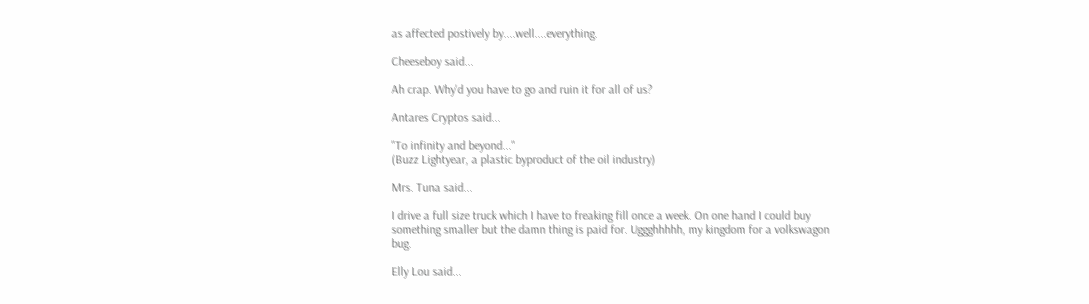as affected postively by....well....everything.

Cheeseboy said...

Ah crap. Why'd you have to go and ruin it for all of us?

Antares Cryptos said...

"To infinity and beyond..."
(Buzz Lightyear, a plastic byproduct of the oil industry)

Mrs. Tuna said...

I drive a full size truck which I have to freaking fill once a week. On one hand I could buy something smaller but the damn thing is paid for. Uggghhhhh, my kingdom for a volkswagon bug.

Elly Lou said...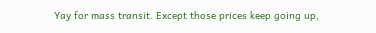Yay for mass transit. Except those prices keep going up,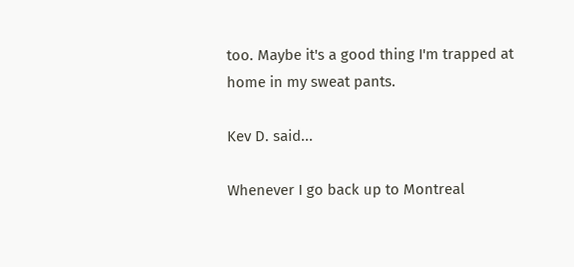too. Maybe it's a good thing I'm trapped at home in my sweat pants.

Kev D. said...

Whenever I go back up to Montreal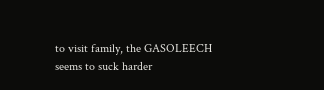to visit family, the GASOLEECH seems to suck harder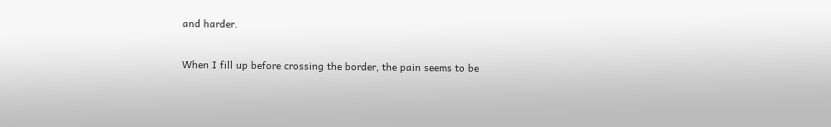and harder.

When I fill up before crossing the border, the pain seems to be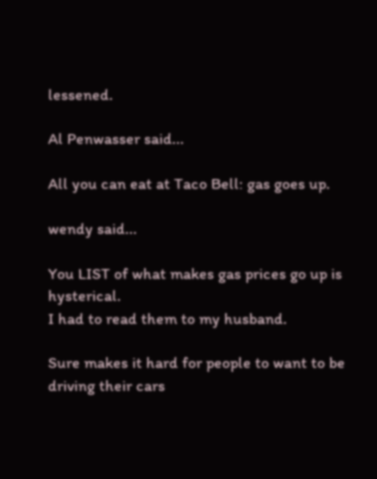lessened.

Al Penwasser said...

All you can eat at Taco Bell: gas goes up.

wendy said...

You LIST of what makes gas prices go up is hysterical.
I had to read them to my husband.

Sure makes it hard for people to want to be driving their cars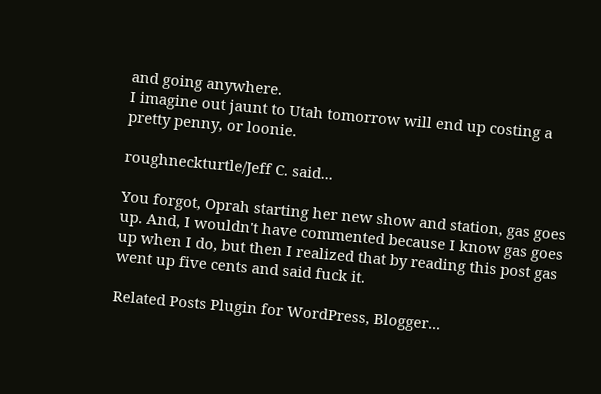and going anywhere.
I imagine out jaunt to Utah tomorrow will end up costing a pretty penny, or loonie.

roughneckturtle/Jeff C. said...

You forgot, Oprah starting her new show and station, gas goes up. And, I wouldn't have commented because I know gas goes up when I do, but then I realized that by reading this post gas went up five cents and said fuck it.

Related Posts Plugin for WordPress, Blogger...